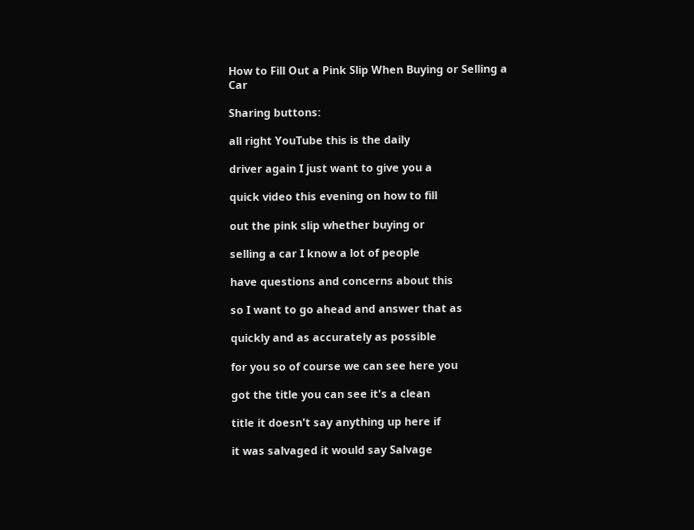How to Fill Out a Pink Slip When Buying or Selling a Car

Sharing buttons:

all right YouTube this is the daily

driver again I just want to give you a

quick video this evening on how to fill

out the pink slip whether buying or

selling a car I know a lot of people

have questions and concerns about this

so I want to go ahead and answer that as

quickly and as accurately as possible

for you so of course we can see here you

got the title you can see it's a clean

title it doesn't say anything up here if

it was salvaged it would say Salvage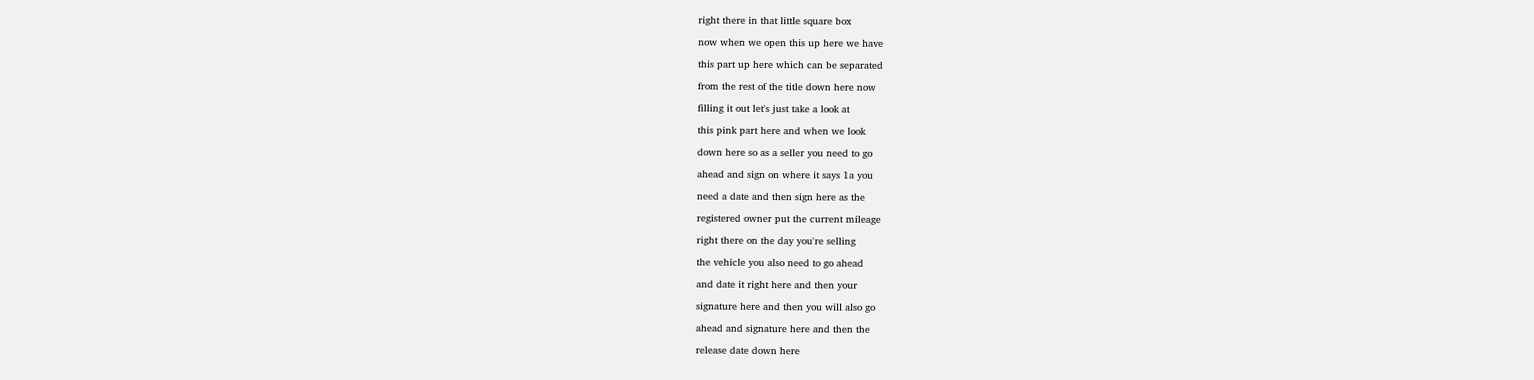right there in that little square box

now when we open this up here we have

this part up here which can be separated

from the rest of the title down here now

filling it out let's just take a look at

this pink part here and when we look

down here so as a seller you need to go

ahead and sign on where it says 1a you

need a date and then sign here as the

registered owner put the current mileage

right there on the day you're selling

the vehicle you also need to go ahead

and date it right here and then your

signature here and then you will also go

ahead and signature here and then the

release date down here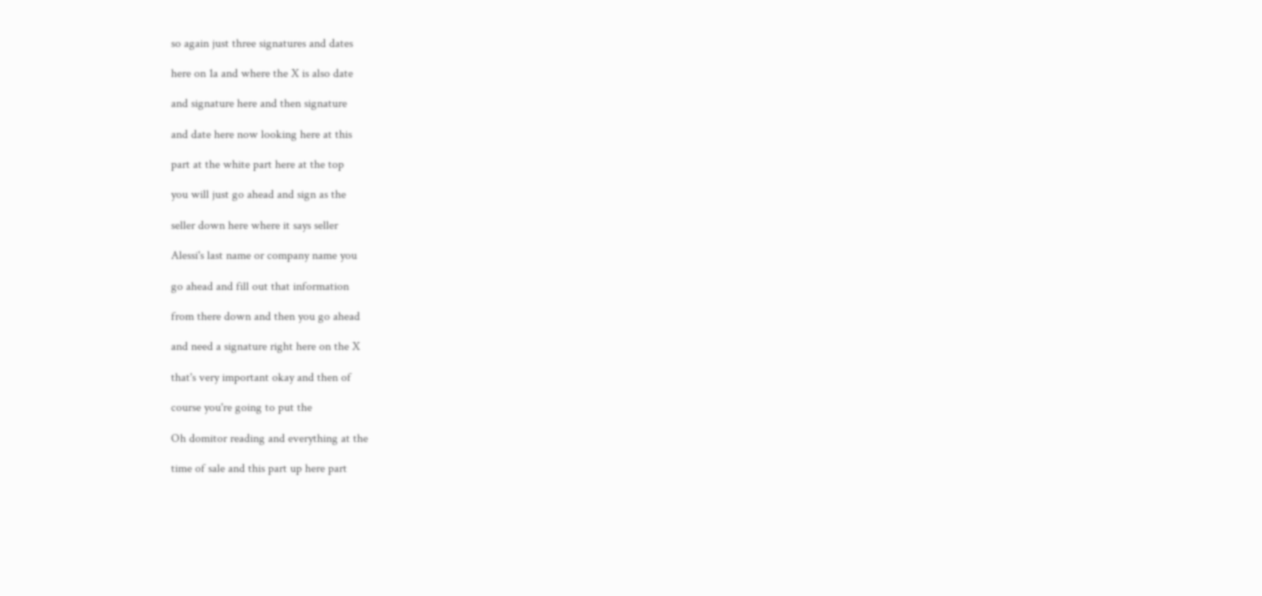so again just three signatures and dates

here on 1a and where the X is also date

and signature here and then signature

and date here now looking here at this

part at the white part here at the top

you will just go ahead and sign as the

seller down here where it says seller

Alessi's last name or company name you

go ahead and fill out that information

from there down and then you go ahead

and need a signature right here on the X

that's very important okay and then of

course you're going to put the

Oh domitor reading and everything at the

time of sale and this part up here part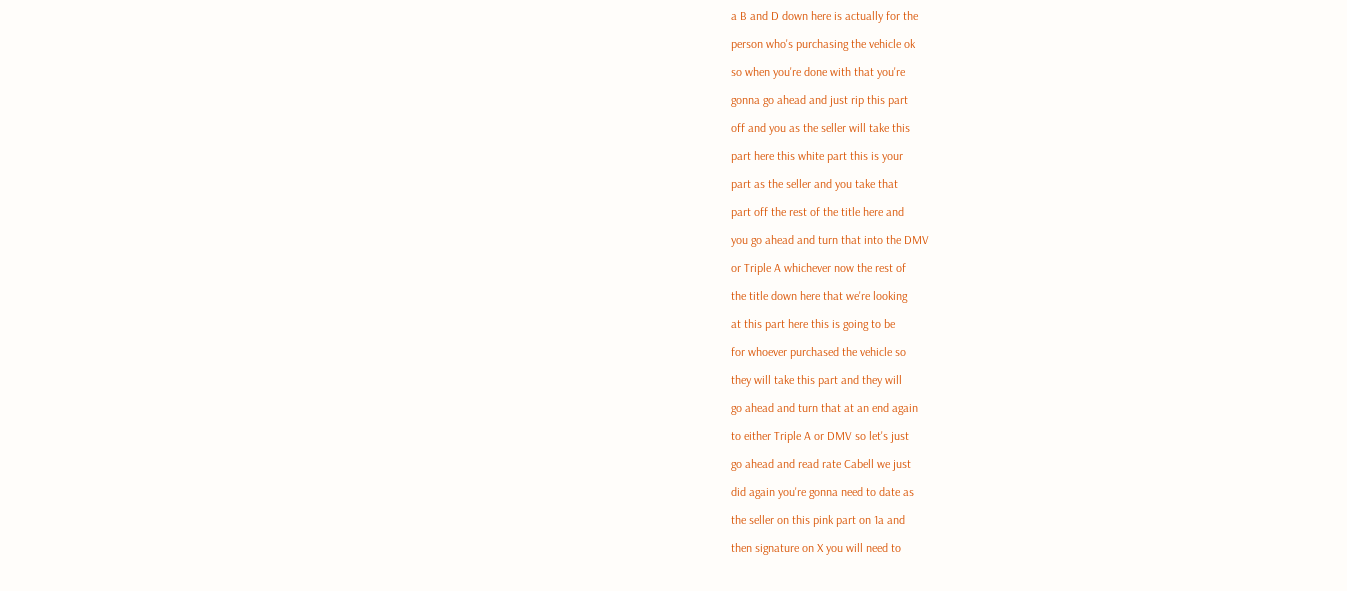a B and D down here is actually for the

person who's purchasing the vehicle ok

so when you're done with that you're

gonna go ahead and just rip this part

off and you as the seller will take this

part here this white part this is your

part as the seller and you take that

part off the rest of the title here and

you go ahead and turn that into the DMV

or Triple A whichever now the rest of

the title down here that we're looking

at this part here this is going to be

for whoever purchased the vehicle so

they will take this part and they will

go ahead and turn that at an end again

to either Triple A or DMV so let's just

go ahead and read rate Cabell we just

did again you're gonna need to date as

the seller on this pink part on 1a and

then signature on X you will need to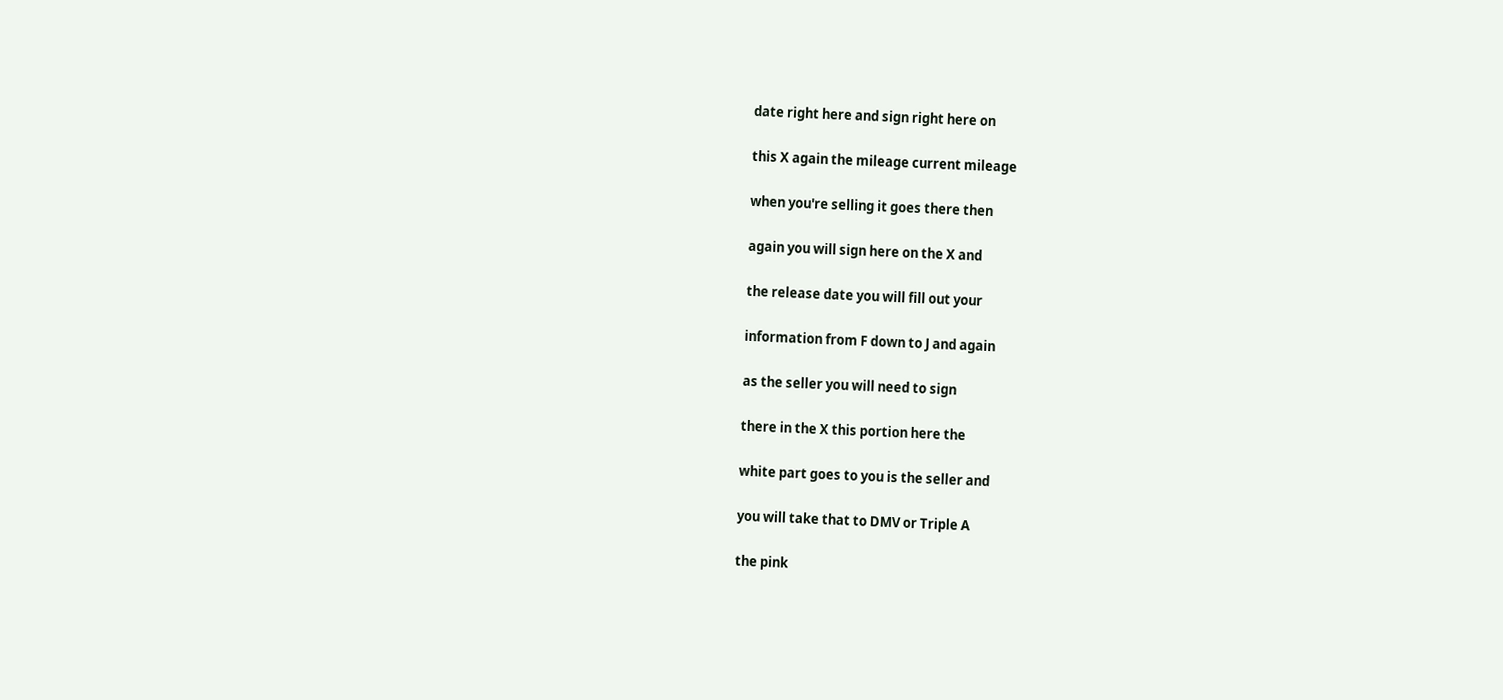date right here and sign right here on

this X again the mileage current mileage

when you're selling it goes there then

again you will sign here on the X and

the release date you will fill out your

information from F down to J and again

as the seller you will need to sign

there in the X this portion here the

white part goes to you is the seller and

you will take that to DMV or Triple A

the pink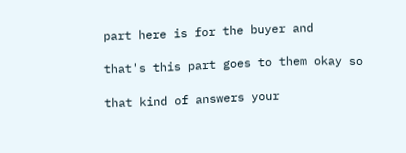part here is for the buyer and

that's this part goes to them okay so

that kind of answers your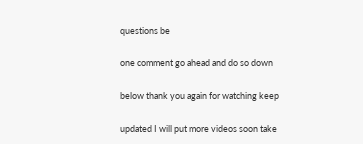questions be

one comment go ahead and do so down

below thank you again for watching keep

updated I will put more videos soon take